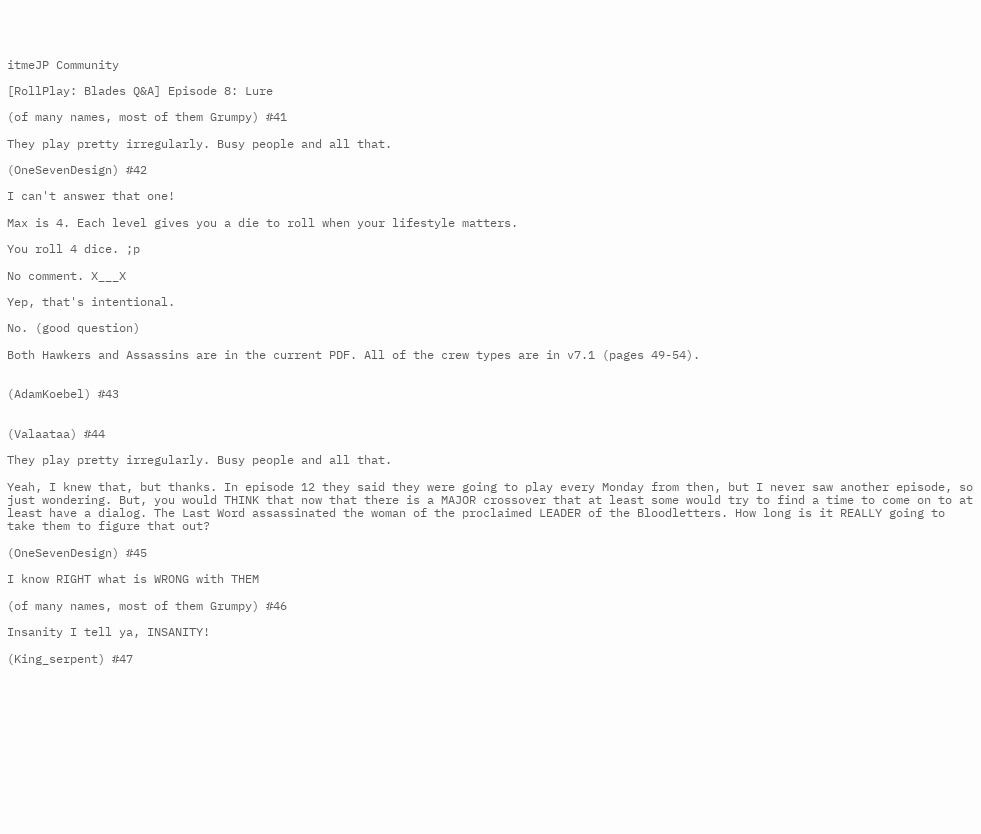itmeJP Community

[RollPlay: Blades Q&A] Episode 8: Lure

(of many names, most of them Grumpy) #41

They play pretty irregularly. Busy people and all that.

(OneSevenDesign) #42

I can't answer that one!

Max is 4. Each level gives you a die to roll when your lifestyle matters.

You roll 4 dice. ;p

No comment. X___X

Yep, that's intentional.

No. (good question)

Both Hawkers and Assassins are in the current PDF. All of the crew types are in v7.1 (pages 49-54).


(AdamKoebel) #43


(Valaataa) #44

They play pretty irregularly. Busy people and all that.

Yeah, I knew that, but thanks. In episode 12 they said they were going to play every Monday from then, but I never saw another episode, so just wondering. But, you would THINK that now that there is a MAJOR crossover that at least some would try to find a time to come on to at least have a dialog. The Last Word assassinated the woman of the proclaimed LEADER of the Bloodletters. How long is it REALLY going to take them to figure that out?

(OneSevenDesign) #45

I know RIGHT what is WRONG with THEM

(of many names, most of them Grumpy) #46

Insanity I tell ya, INSANITY!

(King_serpent) #47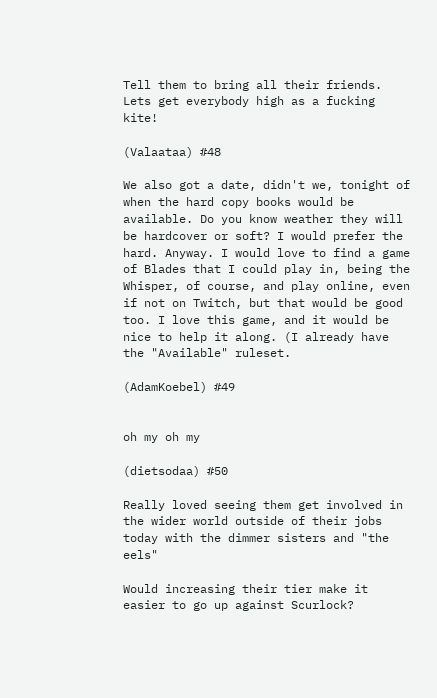Tell them to bring all their friends. Lets get everybody high as a fucking kite!

(Valaataa) #48

We also got a date, didn't we, tonight of when the hard copy books would be available. Do you know weather they will be hardcover or soft? I would prefer the hard. Anyway. I would love to find a game of Blades that I could play in, being the Whisper, of course, and play online, even if not on Twitch, but that would be good too. I love this game, and it would be nice to help it along. (I already have the "Available" ruleset.

(AdamKoebel) #49


oh my oh my

(dietsodaa) #50

Really loved seeing them get involved in the wider world outside of their jobs today with the dimmer sisters and "the eels"

Would increasing their tier make it easier to go up against Scurlock?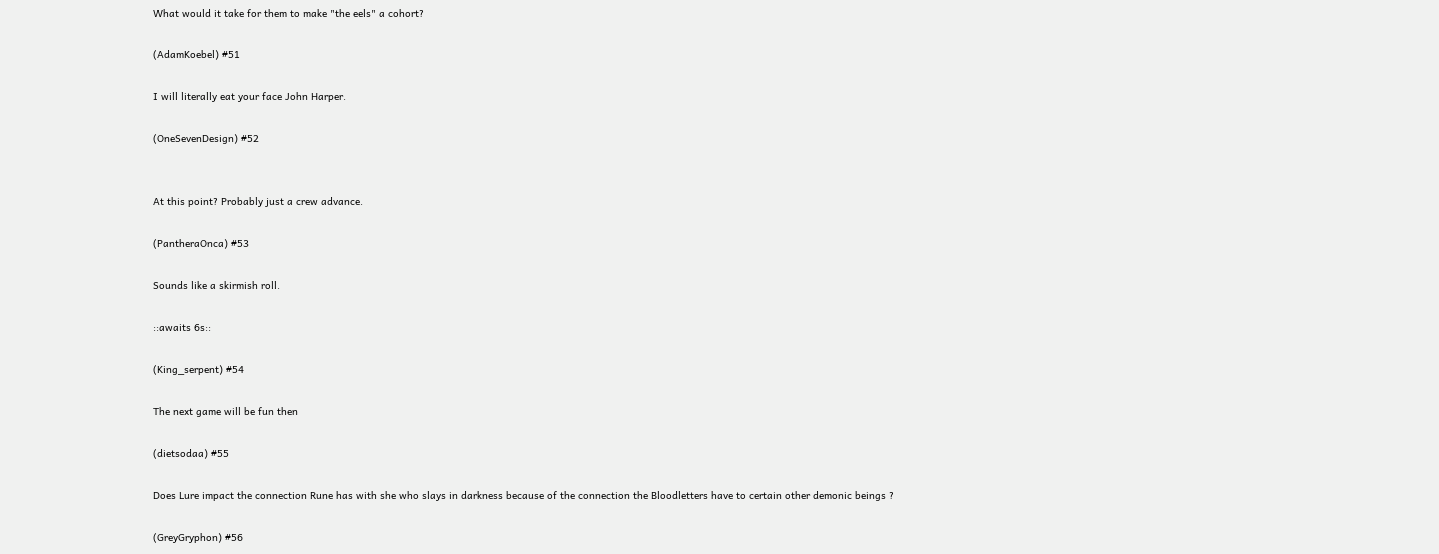What would it take for them to make "the eels" a cohort?

(AdamKoebel) #51

I will literally eat your face John Harper.

(OneSevenDesign) #52


At this point? Probably just a crew advance.

(PantheraOnca) #53

Sounds like a skirmish roll.

::awaits 6s::

(King_serpent) #54

The next game will be fun then

(dietsodaa) #55

Does Lure impact the connection Rune has with she who slays in darkness because of the connection the Bloodletters have to certain other demonic beings ?

(GreyGryphon) #56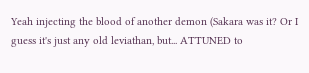Yeah injecting the blood of another demon (Sakara was it? Or I guess it's just any old leviathan, but... ATTUNED to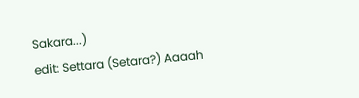Sakara...)
edit: Settara (Setara?) Aaaah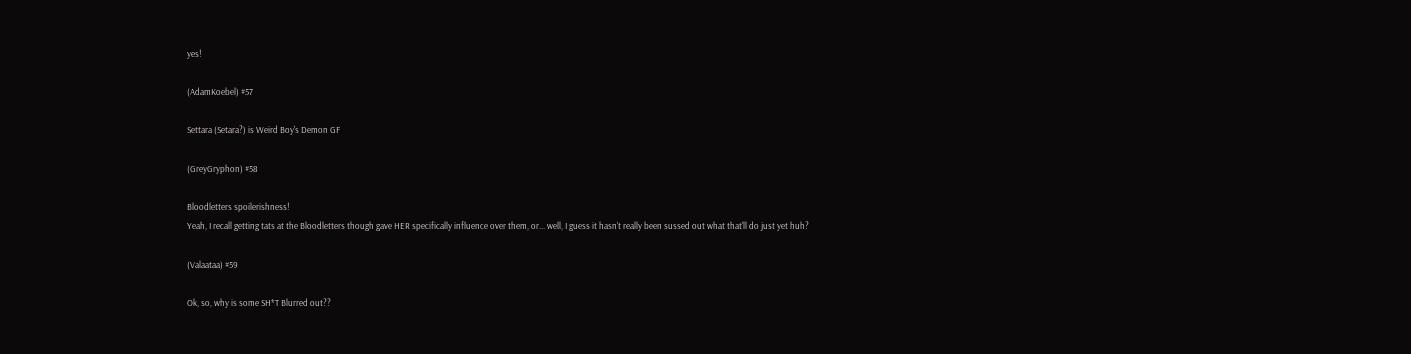yes!

(AdamKoebel) #57

Settara (Setara?) is Weird Boy's Demon GF

(GreyGryphon) #58

Bloodletters spoilerishness!
Yeah, I recall getting tats at the Bloodletters though gave HER specifically influence over them, or... well, I guess it hasn't really been sussed out what that'll do just yet huh?

(Valaataa) #59

Ok, so, why is some SH*T Blurred out??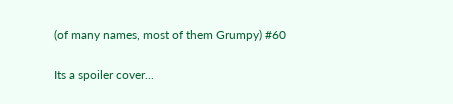(of many names, most of them Grumpy) #60

Its a spoiler cover...